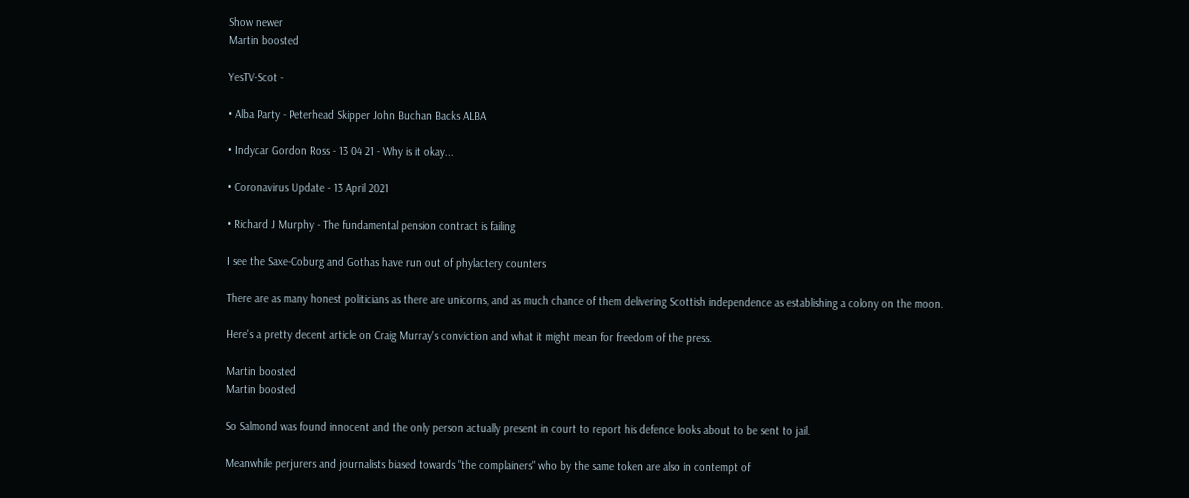Show newer
Martin boosted

YesTV·Scot -

• Alba Party - Peterhead Skipper John Buchan Backs ALBA

• Indycar Gordon Ross - 13 04 21 - Why is it okay...

• Coronavirus Update - 13 April 2021

• Richard J Murphy - The fundamental pension contract is failing

I see the Saxe-Coburg and Gothas have run out of phylactery counters

There are as many honest politicians as there are unicorns, and as much chance of them delivering Scottish independence as establishing a colony on the moon.

Here's a pretty decent article on Craig Murray's conviction and what it might mean for freedom of the press.

Martin boosted
Martin boosted

So Salmond was found innocent and the only person actually present in court to report his defence looks about to be sent to jail.

Meanwhile perjurers and journalists biased towards "the complainers" who by the same token are also in contempt of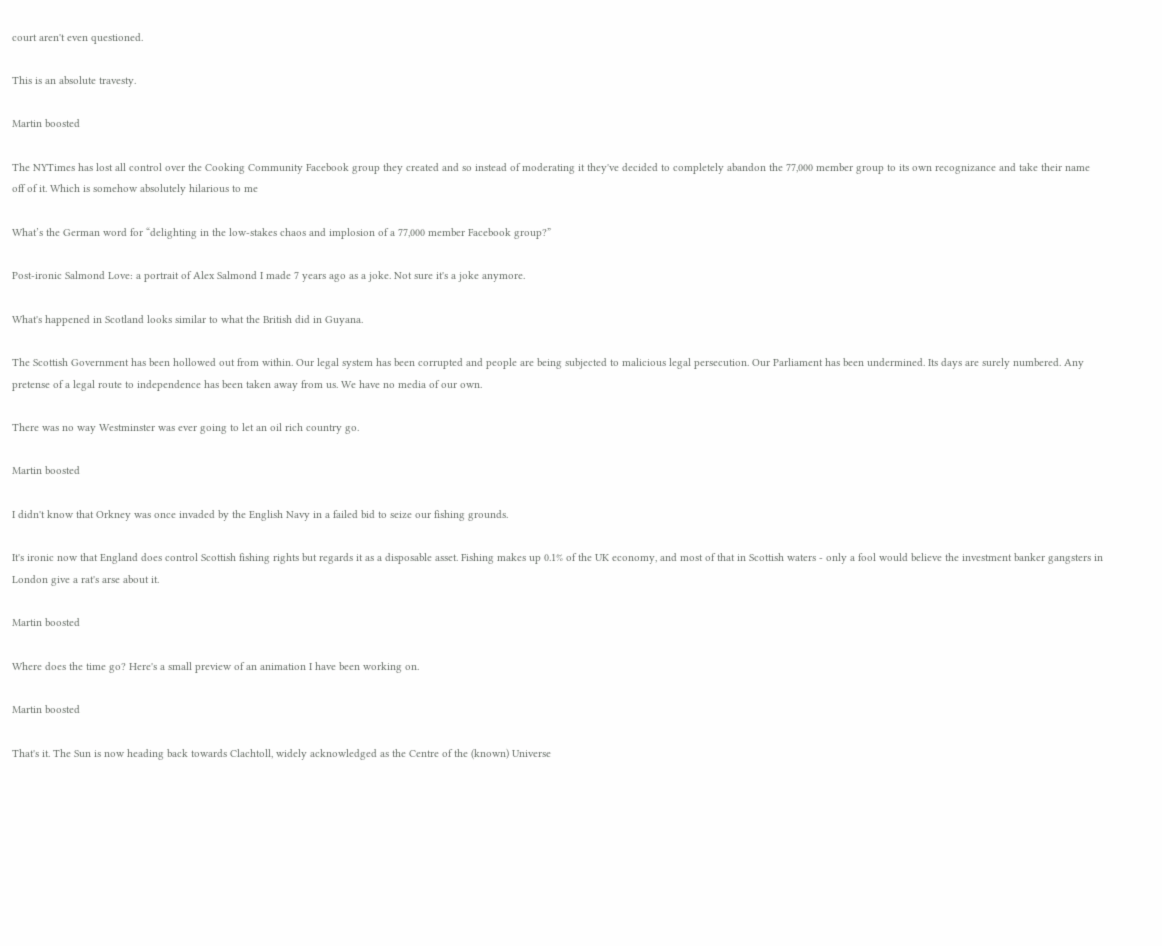court aren't even questioned.

This is an absolute travesty.

Martin boosted

The NYTimes has lost all control over the Cooking Community Facebook group they created and so instead of moderating it they've decided to completely abandon the 77,000 member group to its own recognizance and take their name off of it. Which is somehow absolutely hilarious to me

What’s the German word for “delighting in the low-stakes chaos and implosion of a 77,000 member Facebook group?”

Post-ironic Salmond Love: a portrait of Alex Salmond I made 7 years ago as a joke. Not sure it's a joke anymore.

What's happened in Scotland looks similar to what the British did in Guyana.

The Scottish Government has been hollowed out from within. Our legal system has been corrupted and people are being subjected to malicious legal persecution. Our Parliament has been undermined. Its days are surely numbered. Any pretense of a legal route to independence has been taken away from us. We have no media of our own.

There was no way Westminster was ever going to let an oil rich country go.

Martin boosted

I didn't know that Orkney was once invaded by the English Navy in a failed bid to seize our fishing grounds.

It's ironic now that England does control Scottish fishing rights but regards it as a disposable asset. Fishing makes up 0.1% of the UK economy, and most of that in Scottish waters - only a fool would believe the investment banker gangsters in London give a rat's arse about it.

Martin boosted

Where does the time go? Here's a small preview of an animation I have been working on.

Martin boosted

That's it. The Sun is now heading back towards Clachtoll, widely acknowledged as the Centre of the (known) Universe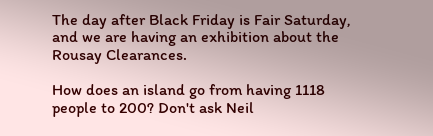The day after Black Friday is Fair Saturday, and we are having an exhibition about the Rousay Clearances.

How does an island go from having 1118 people to 200? Don't ask Neil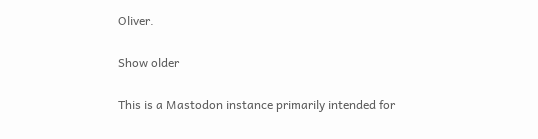Oliver.

Show older

This is a Mastodon instance primarily intended for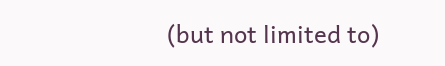(but not limited to)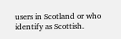users in Scotland or who identify as Scottish.